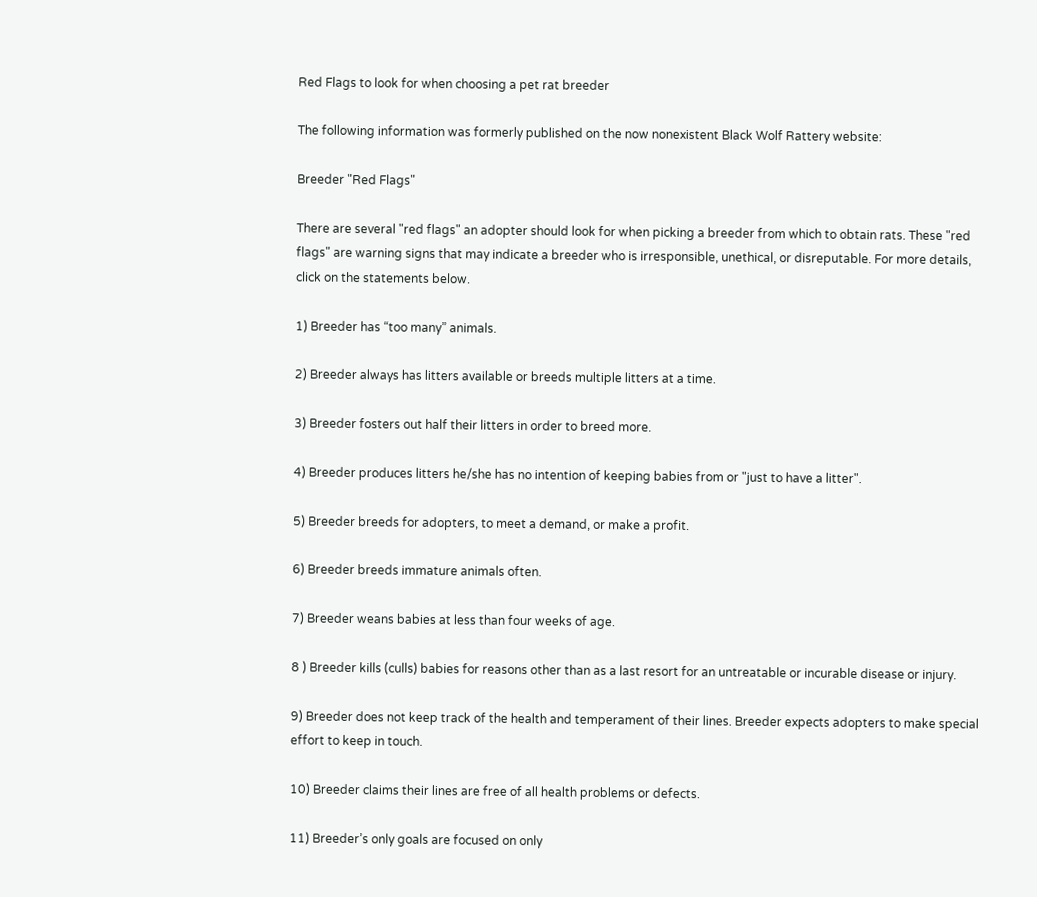Red Flags to look for when choosing a pet rat breeder

The following information was formerly published on the now nonexistent Black Wolf Rattery website:

Breeder "Red Flags"

There are several "red flags" an adopter should look for when picking a breeder from which to obtain rats. These "red
flags" are warning signs that may indicate a breeder who is irresponsible, unethical, or disreputable. For more details,
click on the statements below.

1) Breeder has “too many” animals.

2) Breeder always has litters available or breeds multiple litters at a time.

3) Breeder fosters out half their litters in order to breed more.

4) Breeder produces litters he/she has no intention of keeping babies from or "just to have a litter".

5) Breeder breeds for adopters, to meet a demand, or make a profit.

6) Breeder breeds immature animals often.

7) Breeder weans babies at less than four weeks of age.

8 ) Breeder kills (culls) babies for reasons other than as a last resort for an untreatable or incurable disease or injury.

9) Breeder does not keep track of the health and temperament of their lines. Breeder expects adopters to make special
effort to keep in touch.

10) Breeder claims their lines are free of all health problems or defects.

11) Breeder’s only goals are focused on only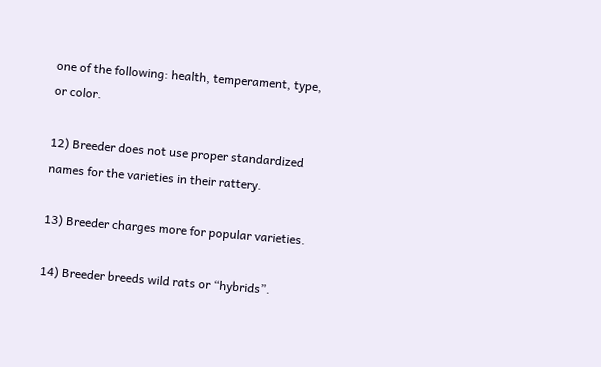one of the following: health, temperament, type, or color.

12) Breeder does not use proper standardized names for the varieties in their rattery.

13) Breeder charges more for popular varieties.

14) Breeder breeds wild rats or “hybrids”.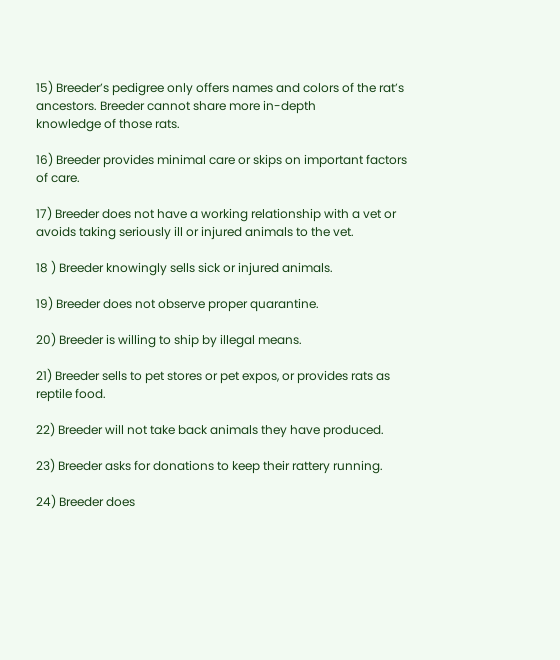15) Breeder’s pedigree only offers names and colors of the rat’s ancestors. Breeder cannot share more in-depth
knowledge of those rats.

16) Breeder provides minimal care or skips on important factors of care.

17) Breeder does not have a working relationship with a vet or avoids taking seriously ill or injured animals to the vet.

18 ) Breeder knowingly sells sick or injured animals.

19) Breeder does not observe proper quarantine.

20) Breeder is willing to ship by illegal means.

21) Breeder sells to pet stores or pet expos, or provides rats as reptile food.

22) Breeder will not take back animals they have produced.

23) Breeder asks for donations to keep their rattery running.

24) Breeder does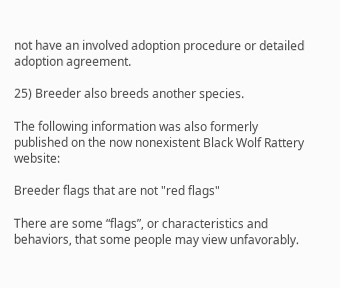not have an involved adoption procedure or detailed adoption agreement.

25) Breeder also breeds another species.

The following information was also formerly published on the now nonexistent Black Wolf Rattery website:

Breeder flags that are not "red flags"

There are some “flags”, or characteristics and behaviors, that some people may view unfavorably.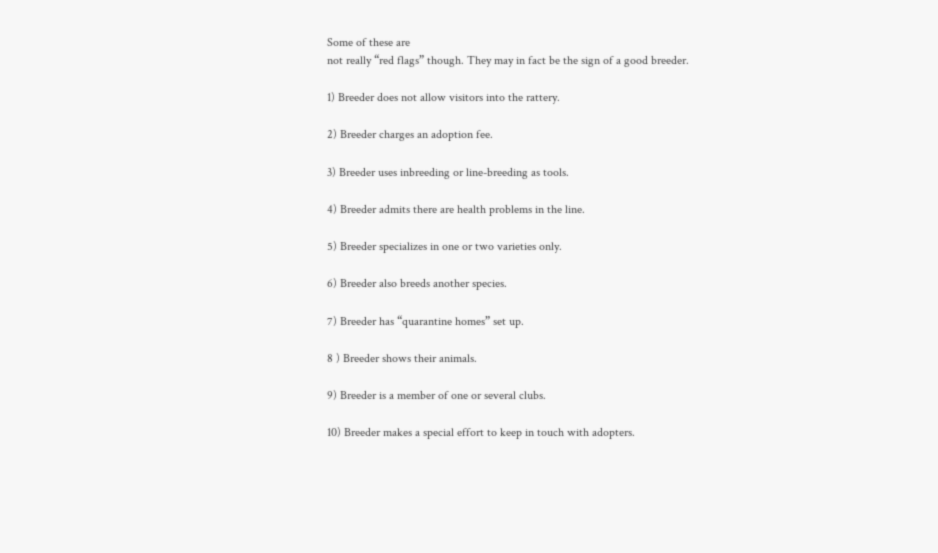Some of these are
not really “red flags” though. They may in fact be the sign of a good breeder.

1) Breeder does not allow visitors into the rattery.

2) Breeder charges an adoption fee.

3) Breeder uses inbreeding or line-breeding as tools.

4) Breeder admits there are health problems in the line.

5) Breeder specializes in one or two varieties only.

6) Breeder also breeds another species.

7) Breeder has “quarantine homes” set up.

8 ) Breeder shows their animals.

9) Breeder is a member of one or several clubs.

10) Breeder makes a special effort to keep in touch with adopters.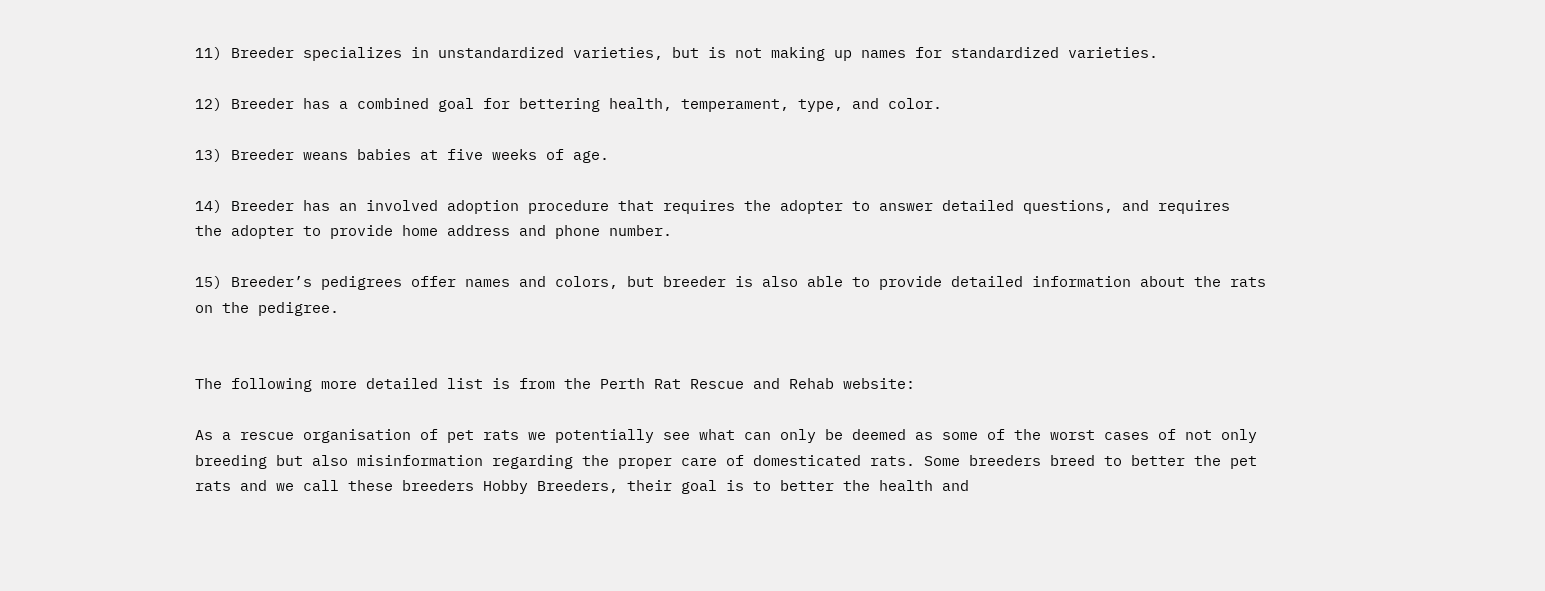11) Breeder specializes in unstandardized varieties, but is not making up names for standardized varieties.

12) Breeder has a combined goal for bettering health, temperament, type, and color.

13) Breeder weans babies at five weeks of age.

14) Breeder has an involved adoption procedure that requires the adopter to answer detailed questions, and requires
the adopter to provide home address and phone number.

15) Breeder’s pedigrees offer names and colors, but breeder is also able to provide detailed information about the rats
on the pedigree.


The following more detailed list is from the Perth Rat Rescue and Rehab website:

As a rescue organisation of pet rats we potentially see what can only be deemed as some of the worst cases of not only
breeding but also misinformation regarding the proper care of domesticated rats. Some breeders breed to better the pet
rats and we call these breeders Hobby Breeders, their goal is to better the health and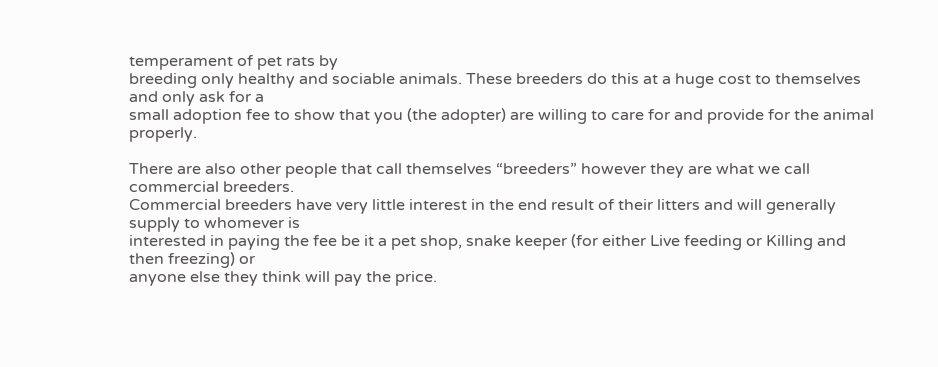temperament of pet rats by
breeding only healthy and sociable animals. These breeders do this at a huge cost to themselves and only ask for a
small adoption fee to show that you (the adopter) are willing to care for and provide for the animal properly.

There are also other people that call themselves “breeders” however they are what we call commercial breeders.
Commercial breeders have very little interest in the end result of their litters and will generally supply to whomever is
interested in paying the fee be it a pet shop, snake keeper (for either Live feeding or Killing and then freezing) or
anyone else they think will pay the price.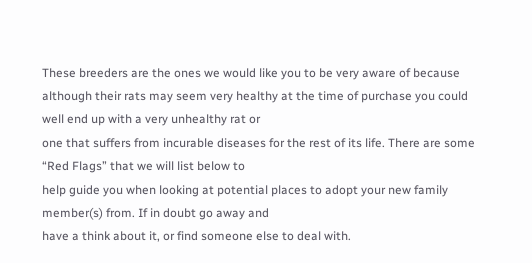These breeders are the ones we would like you to be very aware of because
although their rats may seem very healthy at the time of purchase you could well end up with a very unhealthy rat or
one that suffers from incurable diseases for the rest of its life. There are some “Red Flags” that we will list below to
help guide you when looking at potential places to adopt your new family member(s) from. If in doubt go away and
have a think about it, or find someone else to deal with.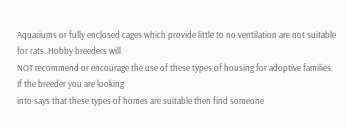Aquariums or fully enclosed cages which provide little to no ventilation are not suitable for rats. Hobby breeders will
NOT recommend or encourage the use of these types of housing for adoptive families. If the breeder you are looking
into says that these types of homes are suitable then find someone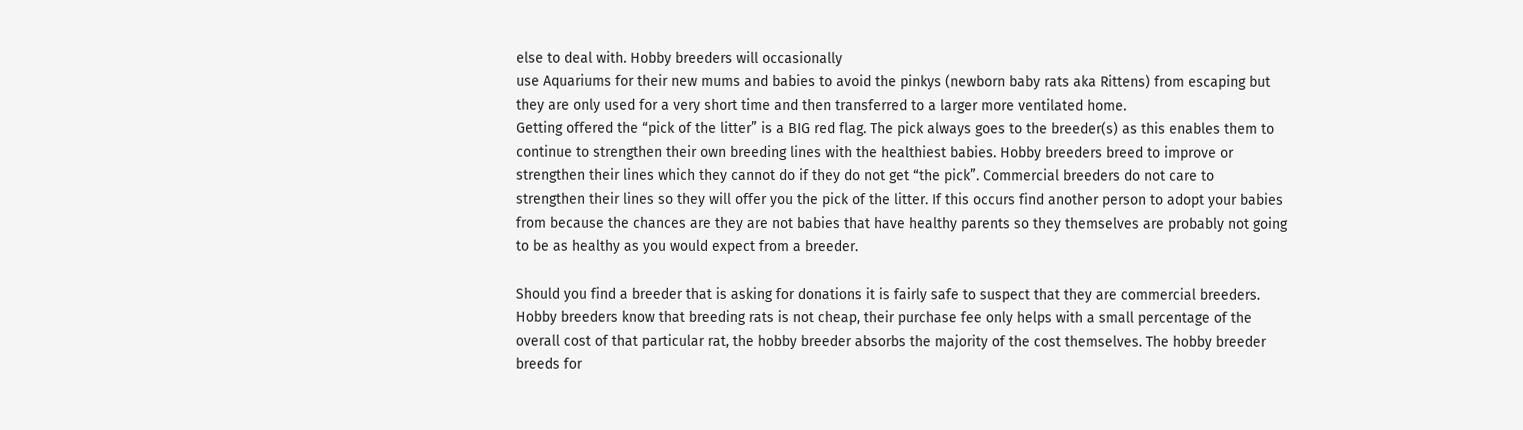else to deal with. Hobby breeders will occasionally
use Aquariums for their new mums and babies to avoid the pinkys (newborn baby rats aka Rittens) from escaping but
they are only used for a very short time and then transferred to a larger more ventilated home.
Getting offered the “pick of the litter” is a BIG red flag. The pick always goes to the breeder(s) as this enables them to
continue to strengthen their own breeding lines with the healthiest babies. Hobby breeders breed to improve or
strengthen their lines which they cannot do if they do not get “the pick”. Commercial breeders do not care to
strengthen their lines so they will offer you the pick of the litter. If this occurs find another person to adopt your babies
from because the chances are they are not babies that have healthy parents so they themselves are probably not going
to be as healthy as you would expect from a breeder.

Should you find a breeder that is asking for donations it is fairly safe to suspect that they are commercial breeders.
Hobby breeders know that breeding rats is not cheap, their purchase fee only helps with a small percentage of the
overall cost of that particular rat, the hobby breeder absorbs the majority of the cost themselves. The hobby breeder
breeds for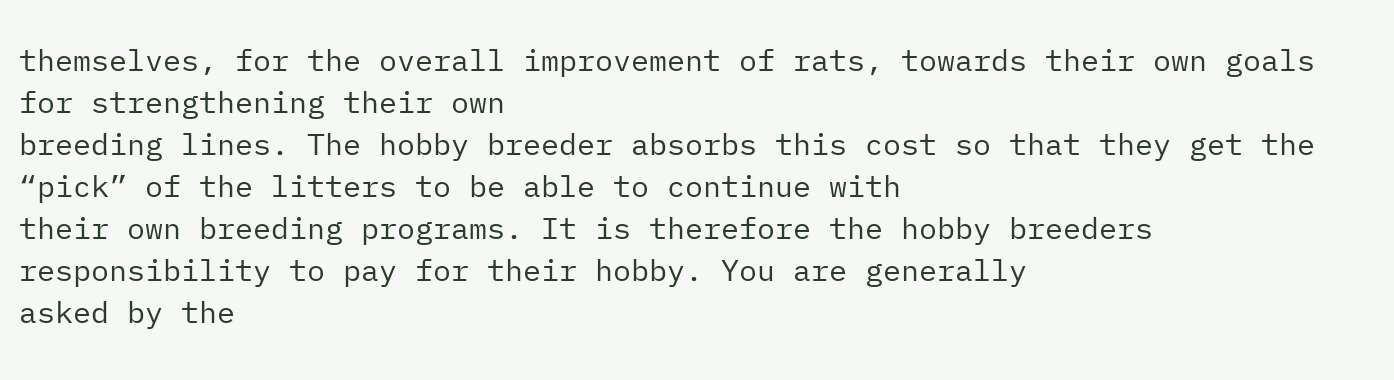themselves, for the overall improvement of rats, towards their own goals for strengthening their own
breeding lines. The hobby breeder absorbs this cost so that they get the “pick” of the litters to be able to continue with
their own breeding programs. It is therefore the hobby breeders responsibility to pay for their hobby. You are generally
asked by the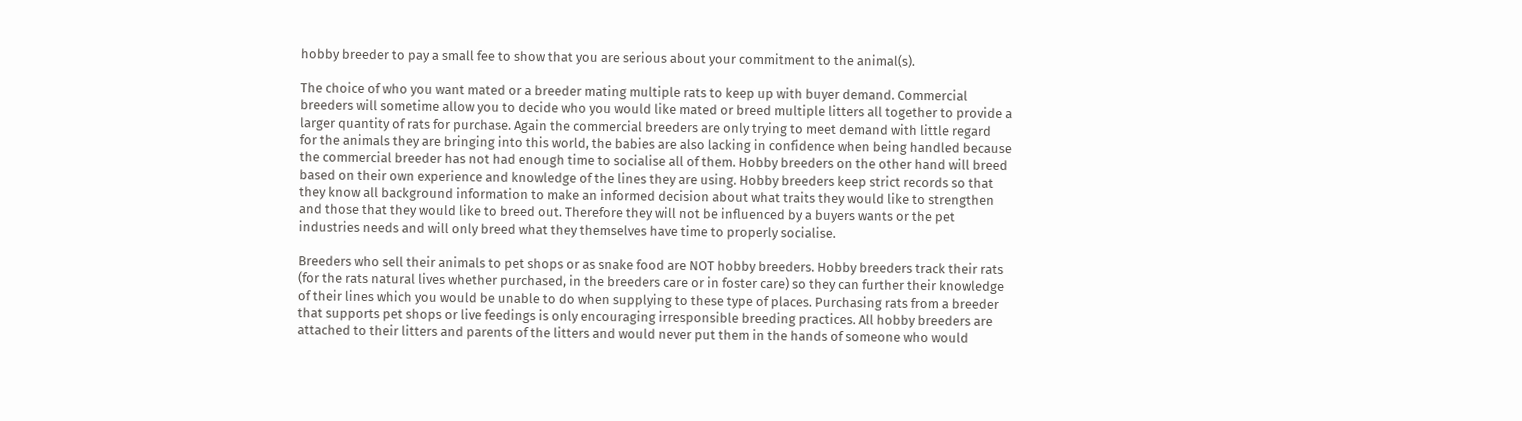hobby breeder to pay a small fee to show that you are serious about your commitment to the animal(s).

The choice of who you want mated or a breeder mating multiple rats to keep up with buyer demand. Commercial
breeders will sometime allow you to decide who you would like mated or breed multiple litters all together to provide a
larger quantity of rats for purchase. Again the commercial breeders are only trying to meet demand with little regard
for the animals they are bringing into this world, the babies are also lacking in confidence when being handled because
the commercial breeder has not had enough time to socialise all of them. Hobby breeders on the other hand will breed
based on their own experience and knowledge of the lines they are using. Hobby breeders keep strict records so that
they know all background information to make an informed decision about what traits they would like to strengthen
and those that they would like to breed out. Therefore they will not be influenced by a buyers wants or the pet
industries needs and will only breed what they themselves have time to properly socialise.

Breeders who sell their animals to pet shops or as snake food are NOT hobby breeders. Hobby breeders track their rats
(for the rats natural lives whether purchased, in the breeders care or in foster care) so they can further their knowledge
of their lines which you would be unable to do when supplying to these type of places. Purchasing rats from a breeder
that supports pet shops or live feedings is only encouraging irresponsible breeding practices. All hobby breeders are
attached to their litters and parents of the litters and would never put them in the hands of someone who would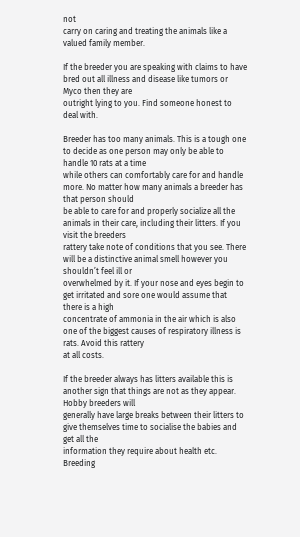not
carry on caring and treating the animals like a valued family member.

If the breeder you are speaking with claims to have bred out all illness and disease like tumors or Myco then they are
outright lying to you. Find someone honest to deal with.

Breeder has too many animals. This is a tough one to decide as one person may only be able to handle 10 rats at a time
while others can comfortably care for and handle more. No matter how many animals a breeder has that person should
be able to care for and properly socialize all the animals in their care, including their litters. If you visit the breeders
rattery take note of conditions that you see. There will be a distinctive animal smell however you shouldn’t feel ill or
overwhelmed by it. If your nose and eyes begin to get irritated and sore one would assume that there is a high
concentrate of ammonia in the air which is also one of the biggest causes of respiratory illness is rats. Avoid this rattery
at all costs.

If the breeder always has litters available this is another sign that things are not as they appear. Hobby breeders will
generally have large breaks between their litters to give themselves time to socialise the babies and get all the
information they require about health etc. Breeding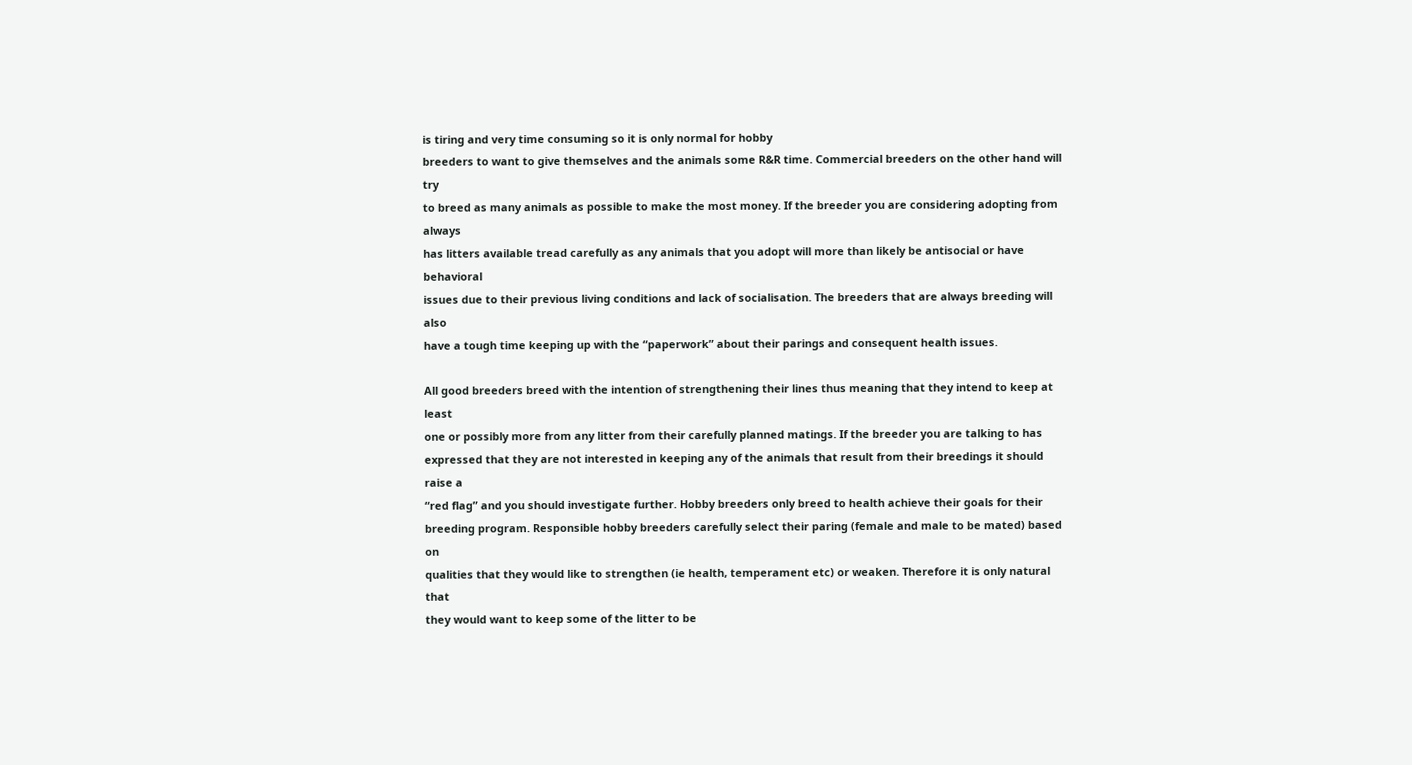is tiring and very time consuming so it is only normal for hobby
breeders to want to give themselves and the animals some R&R time. Commercial breeders on the other hand will try
to breed as many animals as possible to make the most money. If the breeder you are considering adopting from always
has litters available tread carefully as any animals that you adopt will more than likely be antisocial or have behavioral
issues due to their previous living conditions and lack of socialisation. The breeders that are always breeding will also
have a tough time keeping up with the “paperwork” about their parings and consequent health issues.

All good breeders breed with the intention of strengthening their lines thus meaning that they intend to keep at least
one or possibly more from any litter from their carefully planned matings. If the breeder you are talking to has
expressed that they are not interested in keeping any of the animals that result from their breedings it should raise a
“red flag” and you should investigate further. Hobby breeders only breed to health achieve their goals for their
breeding program. Responsible hobby breeders carefully select their paring (female and male to be mated) based on
qualities that they would like to strengthen (ie health, temperament etc) or weaken. Therefore it is only natural that
they would want to keep some of the litter to be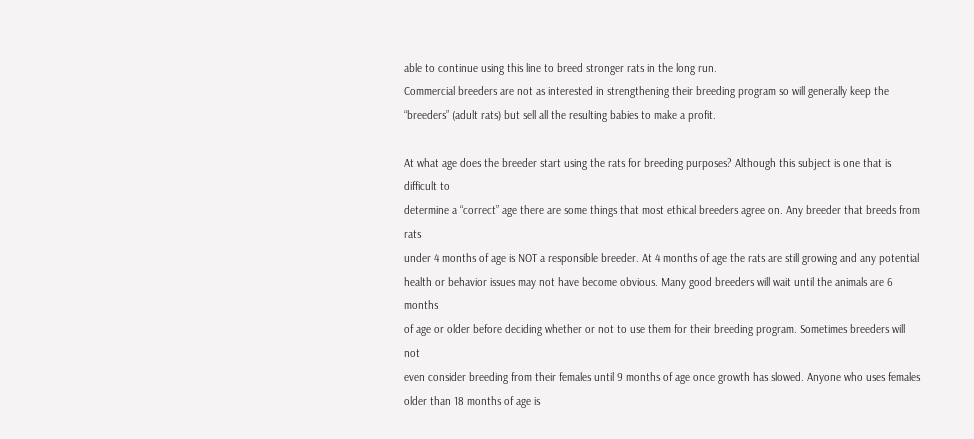able to continue using this line to breed stronger rats in the long run.
Commercial breeders are not as interested in strengthening their breeding program so will generally keep the
“breeders” (adult rats) but sell all the resulting babies to make a profit.

At what age does the breeder start using the rats for breeding purposes? Although this subject is one that is difficult to
determine a “correct” age there are some things that most ethical breeders agree on. Any breeder that breeds from rats
under 4 months of age is NOT a responsible breeder. At 4 months of age the rats are still growing and any potential
health or behavior issues may not have become obvious. Many good breeders will wait until the animals are 6 months
of age or older before deciding whether or not to use them for their breeding program. Sometimes breeders will not
even consider breeding from their females until 9 months of age once growth has slowed. Anyone who uses females
older than 18 months of age is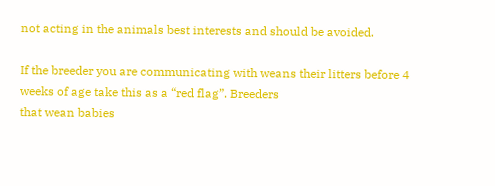not acting in the animals best interests and should be avoided.

If the breeder you are communicating with weans their litters before 4 weeks of age take this as a “red flag”. Breeders
that wean babies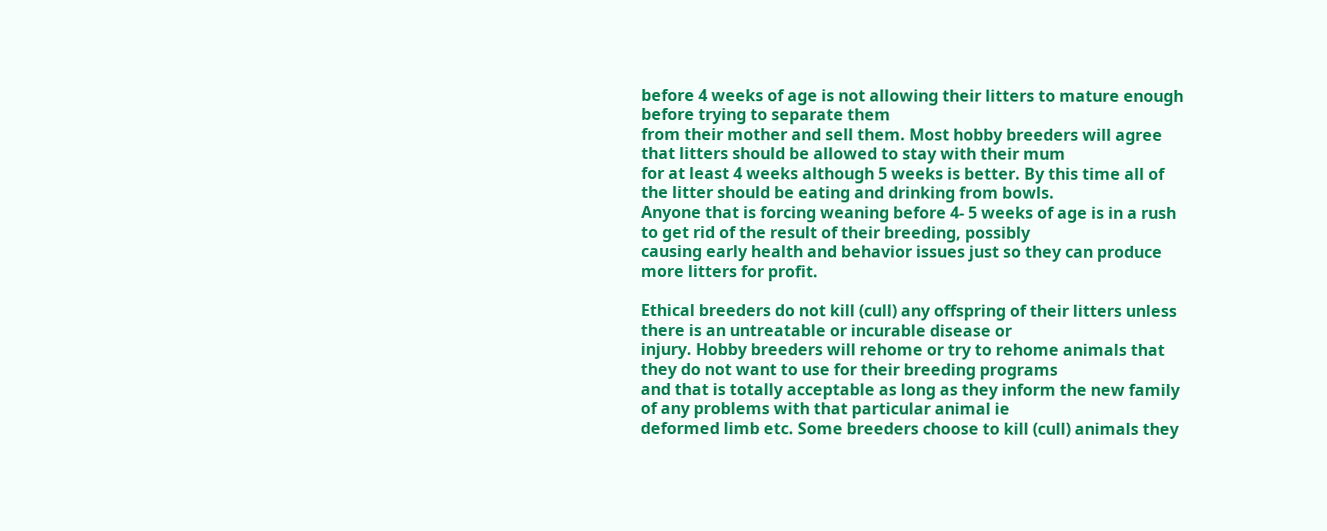before 4 weeks of age is not allowing their litters to mature enough before trying to separate them
from their mother and sell them. Most hobby breeders will agree that litters should be allowed to stay with their mum
for at least 4 weeks although 5 weeks is better. By this time all of the litter should be eating and drinking from bowls.
Anyone that is forcing weaning before 4- 5 weeks of age is in a rush to get rid of the result of their breeding, possibly
causing early health and behavior issues just so they can produce more litters for profit.

Ethical breeders do not kill (cull) any offspring of their litters unless there is an untreatable or incurable disease or
injury. Hobby breeders will rehome or try to rehome animals that they do not want to use for their breeding programs
and that is totally acceptable as long as they inform the new family of any problems with that particular animal ie
deformed limb etc. Some breeders choose to kill (cull) animals they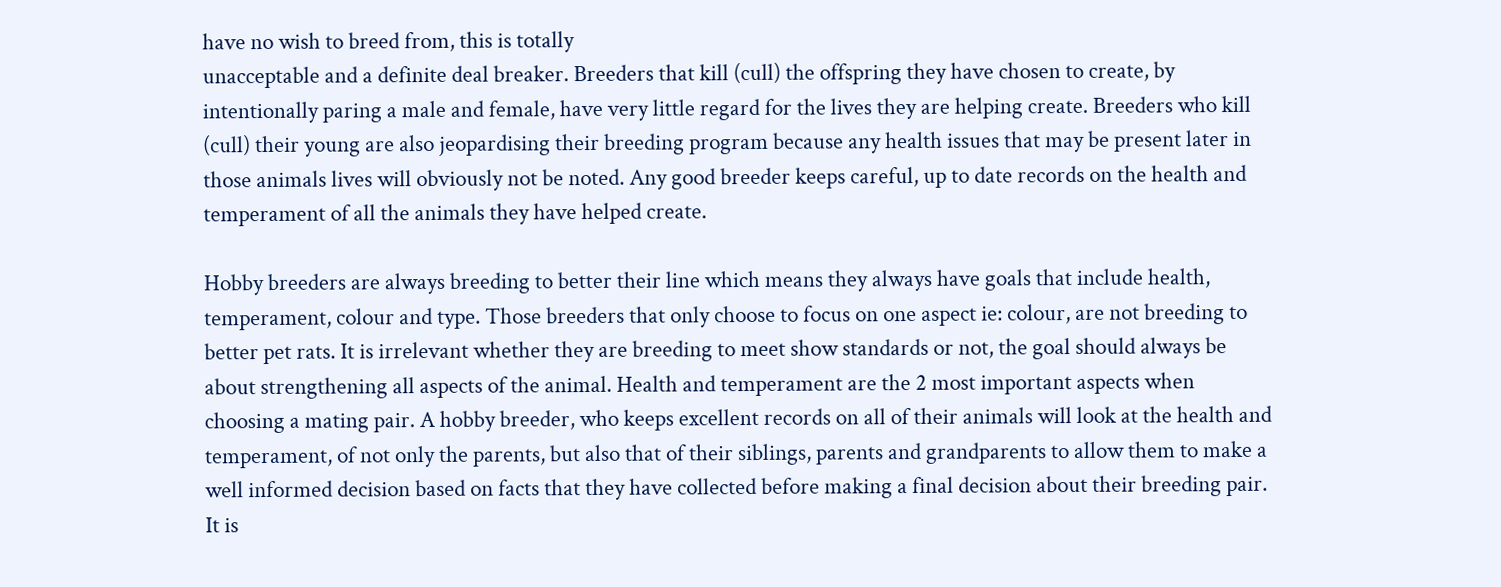have no wish to breed from, this is totally
unacceptable and a definite deal breaker. Breeders that kill (cull) the offspring they have chosen to create, by
intentionally paring a male and female, have very little regard for the lives they are helping create. Breeders who kill
(cull) their young are also jeopardising their breeding program because any health issues that may be present later in
those animals lives will obviously not be noted. Any good breeder keeps careful, up to date records on the health and
temperament of all the animals they have helped create.

Hobby breeders are always breeding to better their line which means they always have goals that include health,
temperament, colour and type. Those breeders that only choose to focus on one aspect ie: colour, are not breeding to
better pet rats. It is irrelevant whether they are breeding to meet show standards or not, the goal should always be
about strengthening all aspects of the animal. Health and temperament are the 2 most important aspects when
choosing a mating pair. A hobby breeder, who keeps excellent records on all of their animals will look at the health and
temperament, of not only the parents, but also that of their siblings, parents and grandparents to allow them to make a
well informed decision based on facts that they have collected before making a final decision about their breeding pair.
It is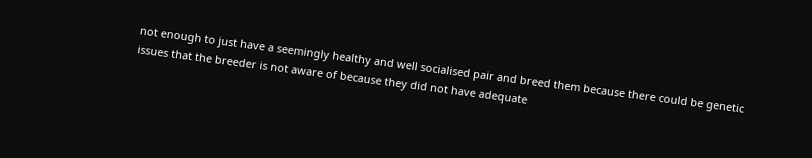not enough to just have a seemingly healthy and well socialised pair and breed them because there could be genetic
issues that the breeder is not aware of because they did not have adequate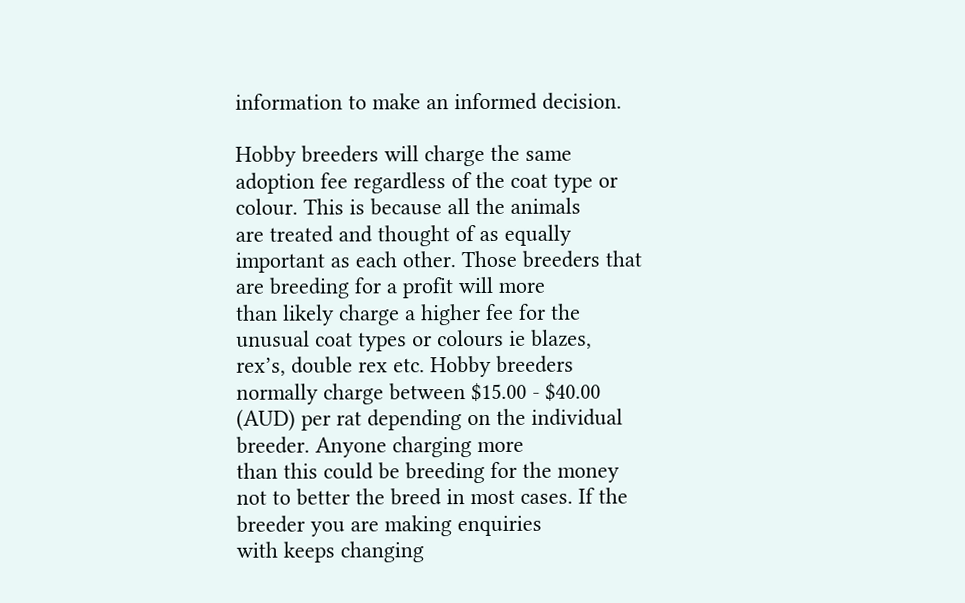information to make an informed decision.

Hobby breeders will charge the same adoption fee regardless of the coat type or colour. This is because all the animals
are treated and thought of as equally important as each other. Those breeders that are breeding for a profit will more
than likely charge a higher fee for the unusual coat types or colours ie blazes, rex’s, double rex etc. Hobby breeders
normally charge between $15.00 - $40.00 (AUD) per rat depending on the individual breeder. Anyone charging more
than this could be breeding for the money not to better the breed in most cases. If the breeder you are making enquiries
with keeps changing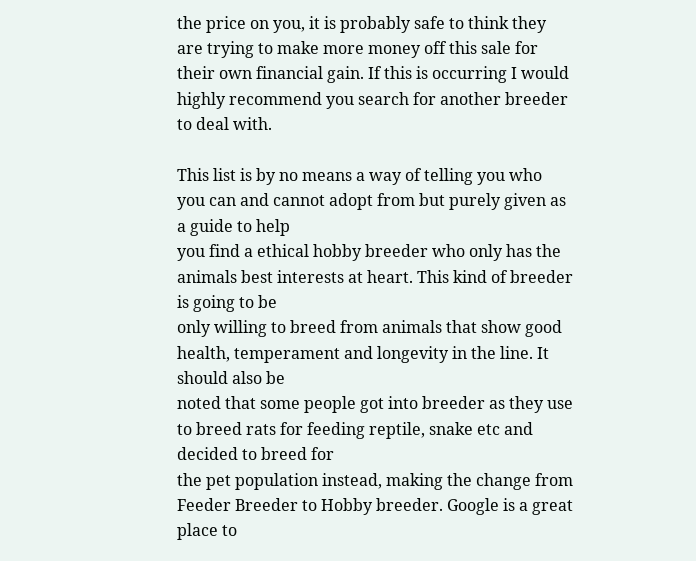the price on you, it is probably safe to think they are trying to make more money off this sale for
their own financial gain. If this is occurring I would highly recommend you search for another breeder to deal with.

This list is by no means a way of telling you who you can and cannot adopt from but purely given as a guide to help
you find a ethical hobby breeder who only has the animals best interests at heart. This kind of breeder is going to be
only willing to breed from animals that show good health, temperament and longevity in the line. It should also be
noted that some people got into breeder as they use to breed rats for feeding reptile, snake etc and decided to breed for
the pet population instead, making the change from Feeder Breeder to Hobby breeder. Google is a great place to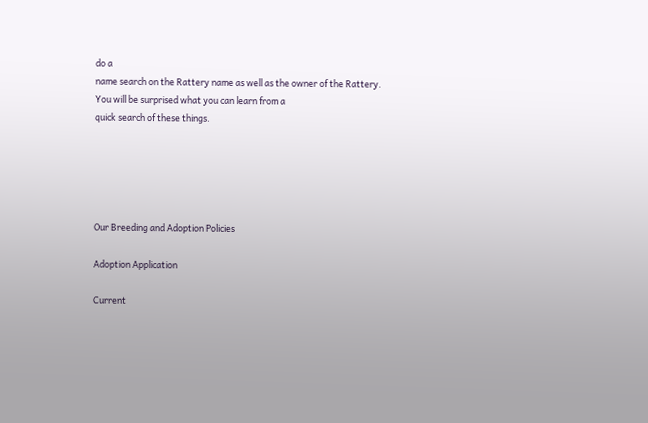do a
name search on the Rattery name as well as the owner of the Rattery. You will be surprised what you can learn from a
quick search of these things.





Our Breeding and Adoption Policies

Adoption Application

Current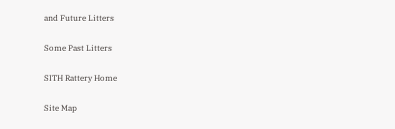and Future Litters

Some Past Litters

SITH Rattery Home

Site Map